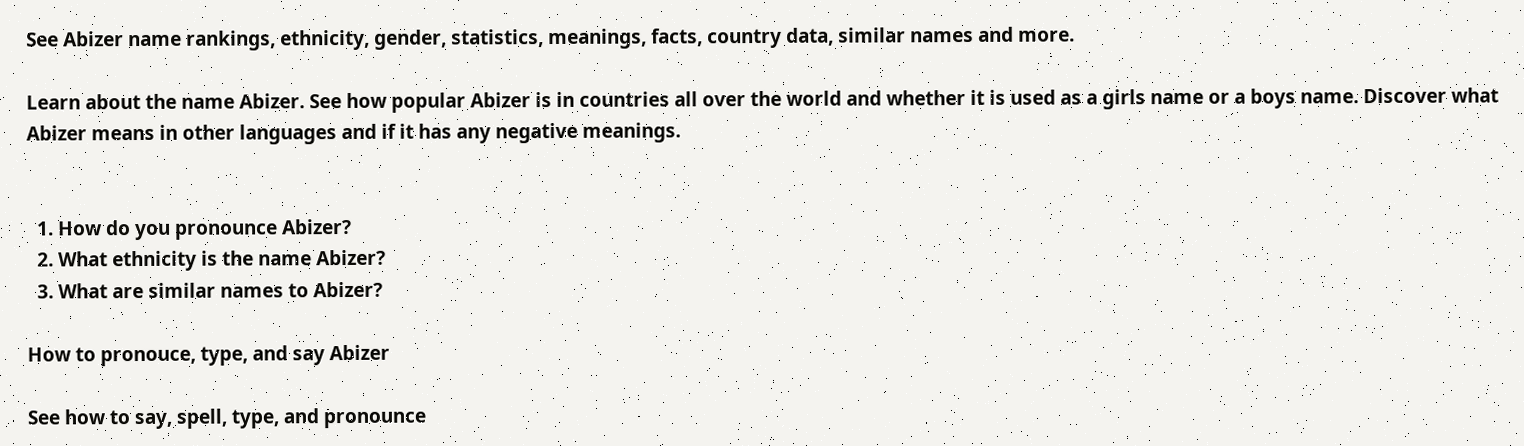See Abizer name rankings, ethnicity, gender, statistics, meanings, facts, country data, similar names and more.

Learn about the name Abizer. See how popular Abizer is in countries all over the world and whether it is used as a girls name or a boys name. Discover what Abizer means in other languages and if it has any negative meanings.


  1. How do you pronounce Abizer?
  2. What ethnicity is the name Abizer?
  3. What are similar names to Abizer?

How to pronouce, type, and say Abizer

See how to say, spell, type, and pronounce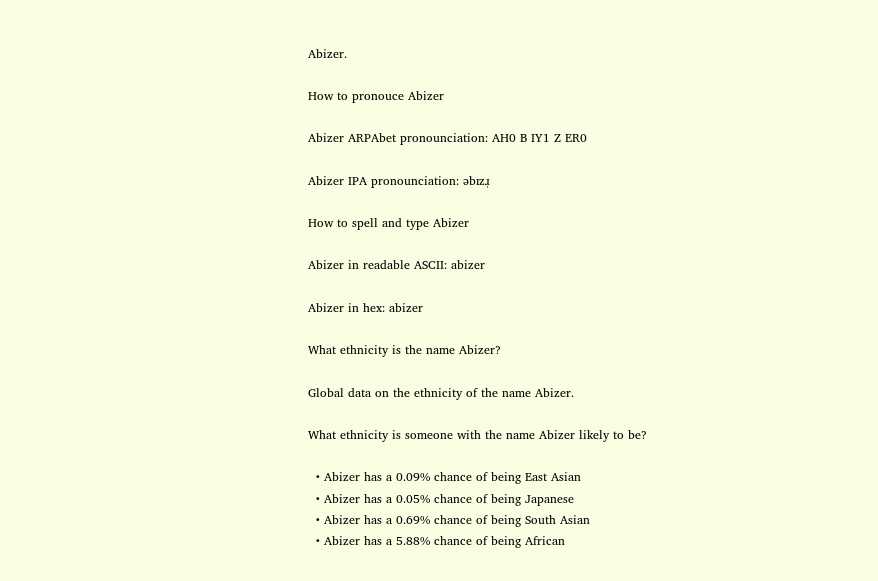Abizer.

How to pronouce Abizer

Abizer ARPAbet pronounciation: AH0 B IY1 Z ER0

Abizer IPA pronounciation: əbɪzɹ̩

How to spell and type Abizer

Abizer in readable ASCII: abizer

Abizer in hex: abizer

What ethnicity is the name Abizer?

Global data on the ethnicity of the name Abizer.

What ethnicity is someone with the name Abizer likely to be?

  • Abizer has a 0.09% chance of being East Asian
  • Abizer has a 0.05% chance of being Japanese
  • Abizer has a 0.69% chance of being South Asian
  • Abizer has a 5.88% chance of being African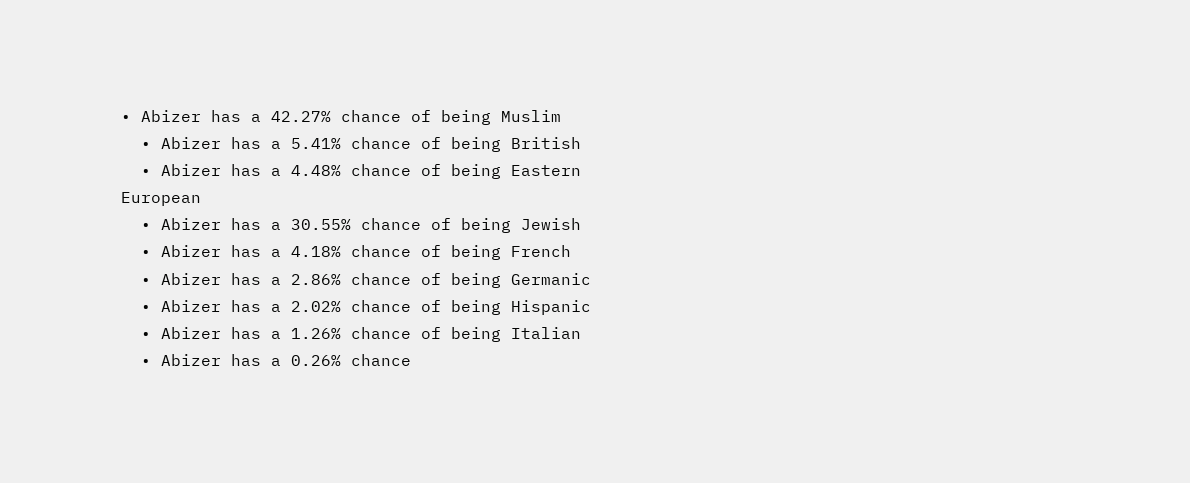• Abizer has a 42.27% chance of being Muslim
  • Abizer has a 5.41% chance of being British
  • Abizer has a 4.48% chance of being Eastern European
  • Abizer has a 30.55% chance of being Jewish
  • Abizer has a 4.18% chance of being French
  • Abizer has a 2.86% chance of being Germanic
  • Abizer has a 2.02% chance of being Hispanic
  • Abizer has a 1.26% chance of being Italian
  • Abizer has a 0.26% chance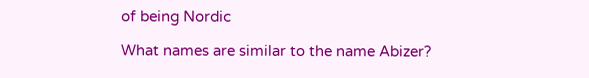of being Nordic

What names are similar to the name Abizer?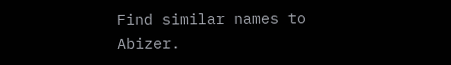Find similar names to Abizer.